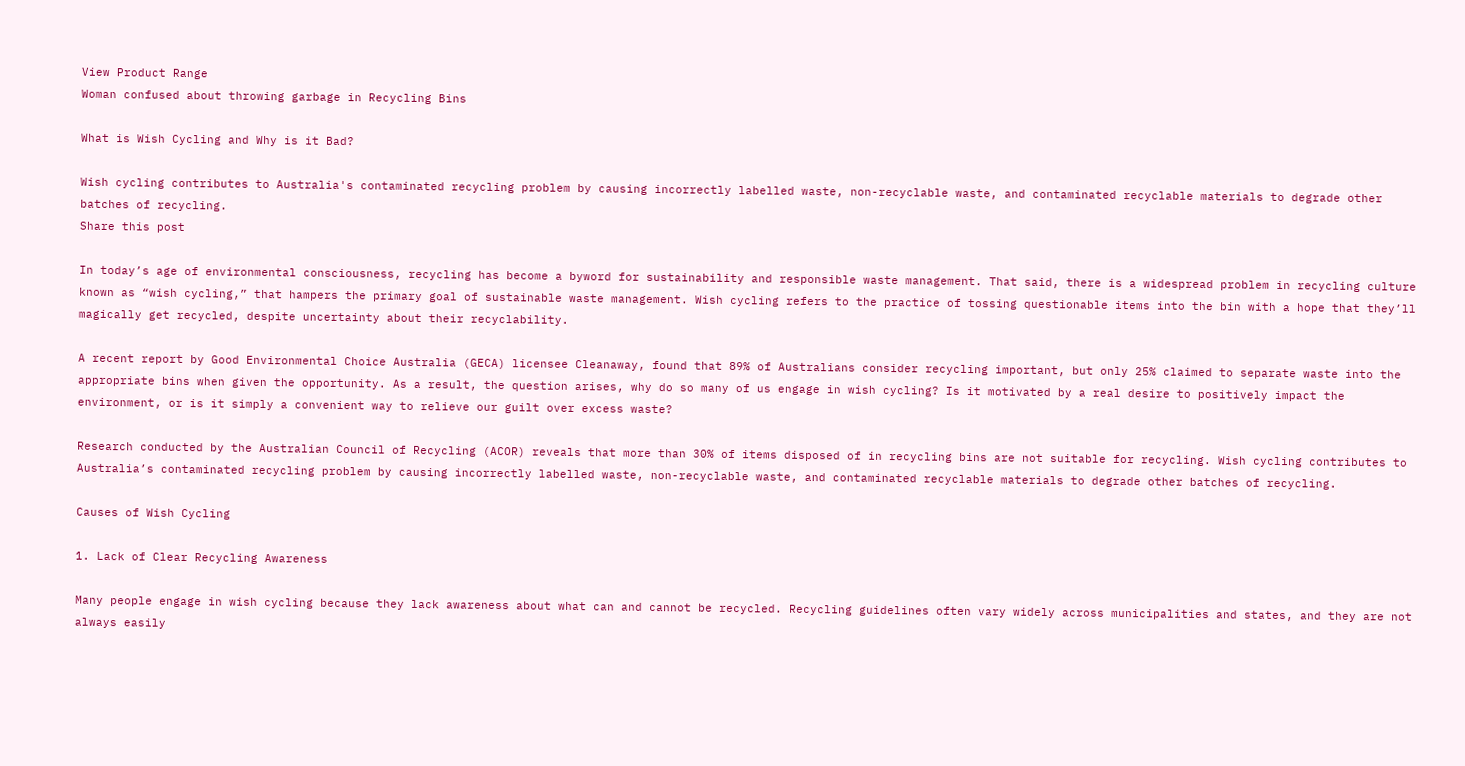View Product Range
Woman confused about throwing garbage in Recycling Bins

What is Wish Cycling and Why is it Bad?

Wish cycling contributes to Australia's contaminated recycling problem by causing incorrectly labelled waste, non-recyclable waste, and contaminated recyclable materials to degrade other batches of recycling.
Share this post

In today’s age of environmental consciousness, recycling has become a byword for sustainability and responsible waste management. That said, there is a widespread problem in recycling culture known as “wish cycling,” that hampers the primary goal of sustainable waste management. Wish cycling refers to the practice of tossing questionable items into the bin with a hope that they’ll magically get recycled, despite uncertainty about their recyclability.

A recent report by Good Environmental Choice Australia (GECA) licensee Cleanaway, found that 89% of Australians consider recycling important, but only 25% claimed to separate waste into the appropriate bins when given the opportunity. As a result, the question arises, why do so many of us engage in wish cycling? Is it motivated by a real desire to positively impact the environment, or is it simply a convenient way to relieve our guilt over excess waste?

Research conducted by the Australian Council of Recycling (ACOR) reveals that more than 30% of items disposed of in recycling bins are not suitable for recycling. Wish cycling contributes to Australia’s contaminated recycling problem by causing incorrectly labelled waste, non-recyclable waste, and contaminated recyclable materials to degrade other batches of recycling.

Causes of Wish Cycling

1. Lack of Clear Recycling Awareness

Many people engage in wish cycling because they lack awareness about what can and cannot be recycled. Recycling guidelines often vary widely across municipalities and states, and they are not always easily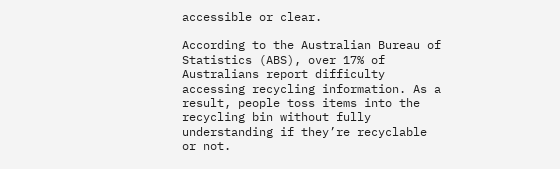accessible or clear.

According to the Australian Bureau of Statistics (ABS), over 17% of Australians report difficulty accessing recycling information. As a result, people toss items into the recycling bin without fully understanding if they’re recyclable or not.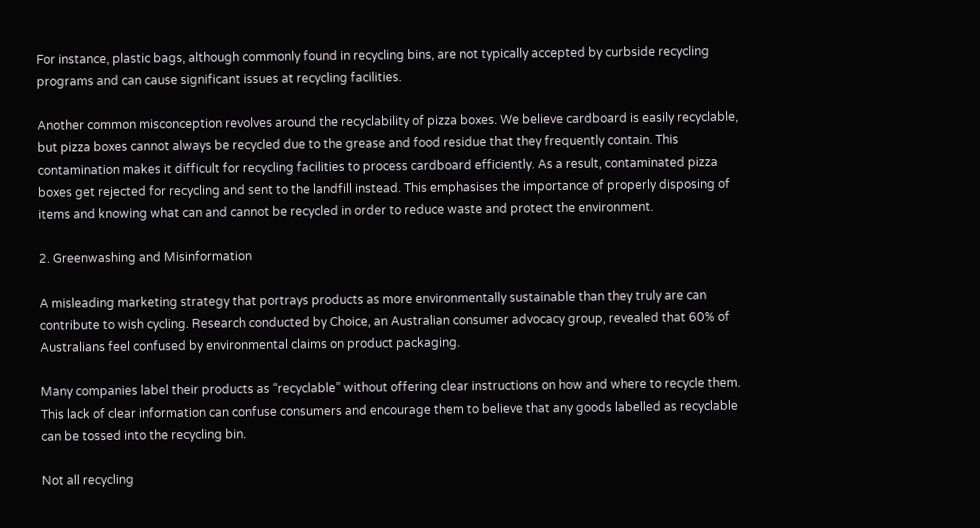For instance, plastic bags, although commonly found in recycling bins, are not typically accepted by curbside recycling programs and can cause significant issues at recycling facilities.

Another common misconception revolves around the recyclability of pizza boxes. We believe cardboard is easily recyclable, but pizza boxes cannot always be recycled due to the grease and food residue that they frequently contain. This contamination makes it difficult for recycling facilities to process cardboard efficiently. As a result, contaminated pizza boxes get rejected for recycling and sent to the landfill instead. This emphasises the importance of properly disposing of items and knowing what can and cannot be recycled in order to reduce waste and protect the environment.

2. Greenwashing and Misinformation

A misleading marketing strategy that portrays products as more environmentally sustainable than they truly are can contribute to wish cycling. Research conducted by Choice, an Australian consumer advocacy group, revealed that 60% of Australians feel confused by environmental claims on product packaging.

Many companies label their products as “recyclable” without offering clear instructions on how and where to recycle them. This lack of clear information can confuse consumers and encourage them to believe that any goods labelled as recyclable can be tossed into the recycling bin.

Not all recycling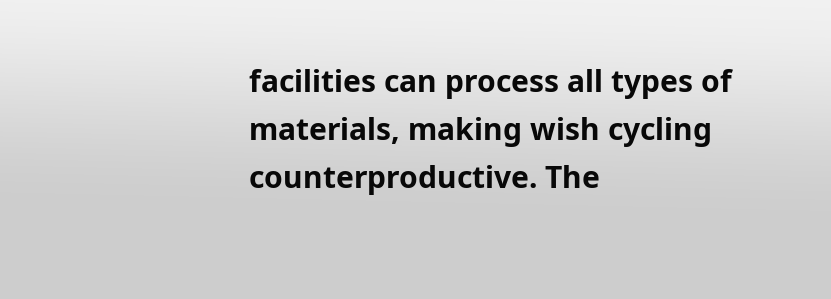facilities can process all types of materials, making wish cycling counterproductive. The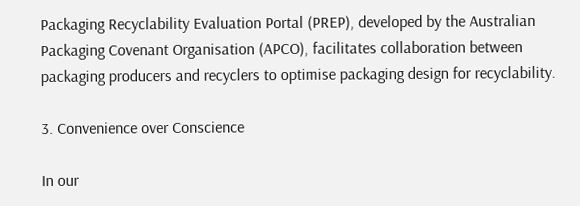Packaging Recyclability Evaluation Portal (PREP), developed by the Australian Packaging Covenant Organisation (APCO), facilitates collaboration between packaging producers and recyclers to optimise packaging design for recyclability.

3. Convenience over Conscience

In our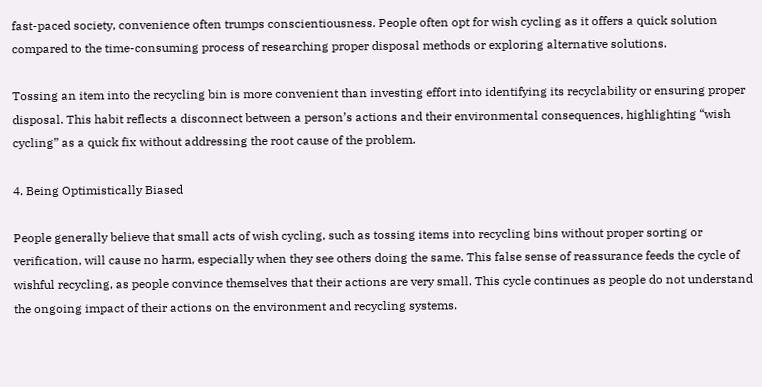fast-paced society, convenience often trumps conscientiousness. People often opt for wish cycling as it offers a quick solution compared to the time-consuming process of researching proper disposal methods or exploring alternative solutions.

Tossing an item into the recycling bin is more convenient than investing effort into identifying its recyclability or ensuring proper disposal. This habit reflects a disconnect between a person’s actions and their environmental consequences, highlighting “wish cycling” as a quick fix without addressing the root cause of the problem.

4. Being Optimistically Biased

People generally believe that small acts of wish cycling, such as tossing items into recycling bins without proper sorting or verification, will cause no harm, especially when they see others doing the same. This false sense of reassurance feeds the cycle of wishful recycling, as people convince themselves that their actions are very small. This cycle continues as people do not understand the ongoing impact of their actions on the environment and recycling systems.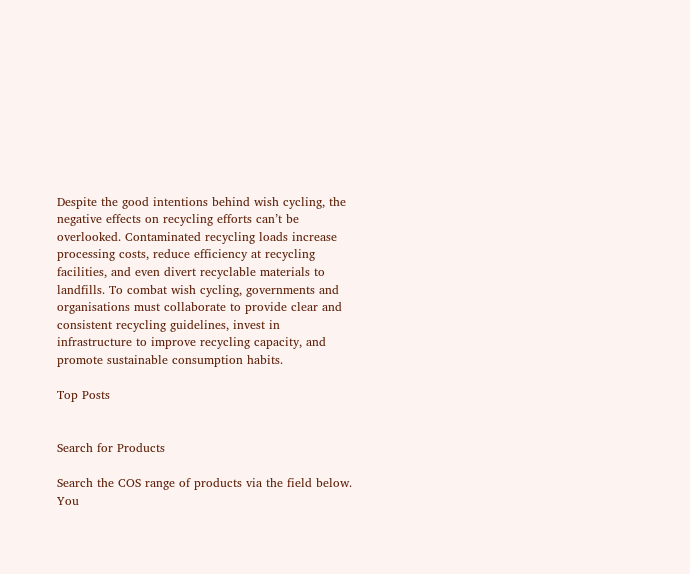Despite the good intentions behind wish cycling, the negative effects on recycling efforts can’t be overlooked. Contaminated recycling loads increase processing costs, reduce efficiency at recycling facilities, and even divert recyclable materials to landfills. To combat wish cycling, governments and organisations must collaborate to provide clear and consistent recycling guidelines, invest in infrastructure to improve recycling capacity, and promote sustainable consumption habits.

Top Posts


Search for Products

Search the COS range of products via the field below. You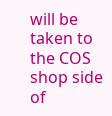will be taken to the COS shop side of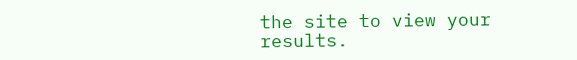the site to view your results.